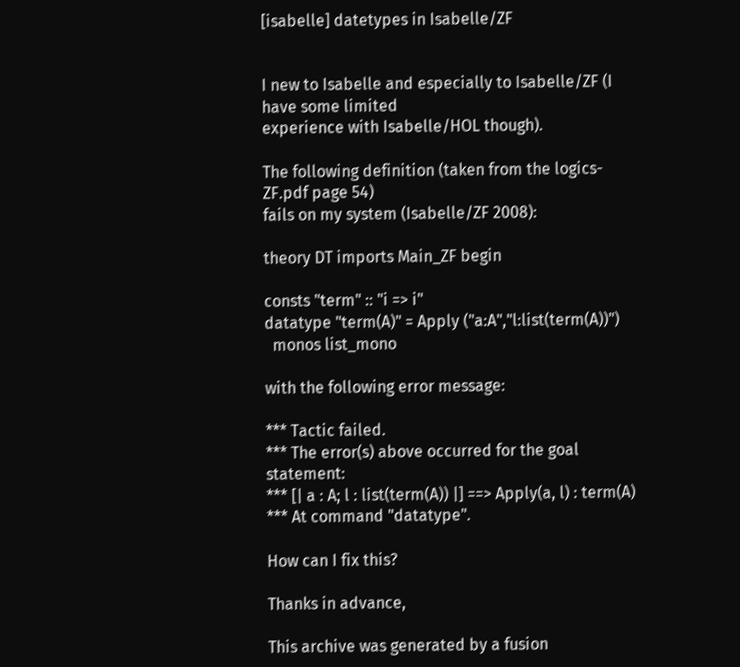[isabelle] datetypes in Isabelle/ZF


I new to Isabelle and especially to Isabelle/ZF (I have some limited
experience with Isabelle/HOL though).

The following definition (taken from the logics-ZF.pdf page 54)
fails on my system (Isabelle/ZF 2008):

theory DT imports Main_ZF begin

consts "term" :: "i => i"
datatype "term(A)" = Apply ("a:A","l:list(term(A))")
  monos list_mono

with the following error message:

*** Tactic failed.
*** The error(s) above occurred for the goal statement:
*** [| a : A; l : list(term(A)) |] ==> Apply(a, l) : term(A)
*** At command "datatype".

How can I fix this?

Thanks in advance,

This archive was generated by a fusion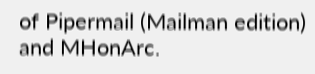of Pipermail (Mailman edition) and MHonArc.